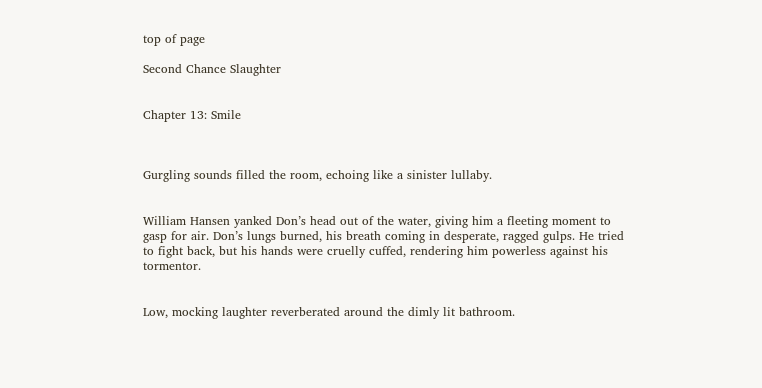top of page

Second Chance Slaughter


Chapter 13: Smile



Gurgling sounds filled the room, echoing like a sinister lullaby.


William Hansen yanked Don’s head out of the water, giving him a fleeting moment to gasp for air. Don’s lungs burned, his breath coming in desperate, ragged gulps. He tried to fight back, but his hands were cruelly cuffed, rendering him powerless against his tormentor.


Low, mocking laughter reverberated around the dimly lit bathroom.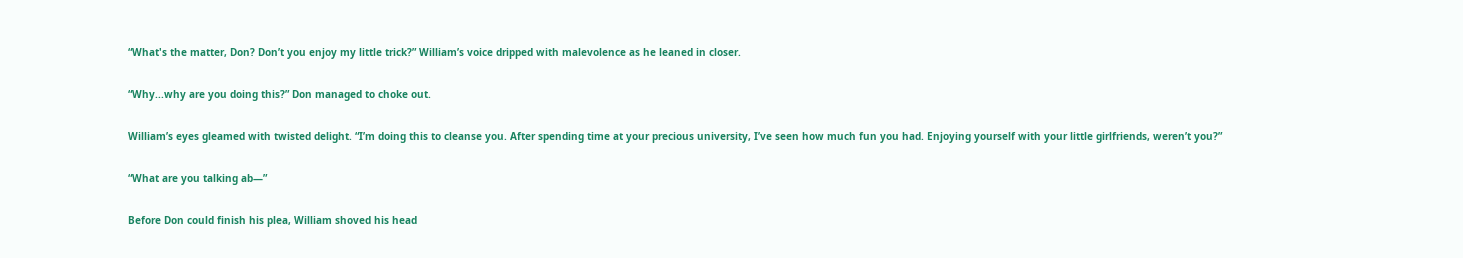“What's the matter, Don? Don’t you enjoy my little trick?” William’s voice dripped with malevolence as he leaned in closer.


“Why...why are you doing this?” Don managed to choke out.


William’s eyes gleamed with twisted delight. “I’m doing this to cleanse you. After spending time at your precious university, I’ve seen how much fun you had. Enjoying yourself with your little girlfriends, weren’t you?”


“What are you talking ab—”


Before Don could finish his plea, William shoved his head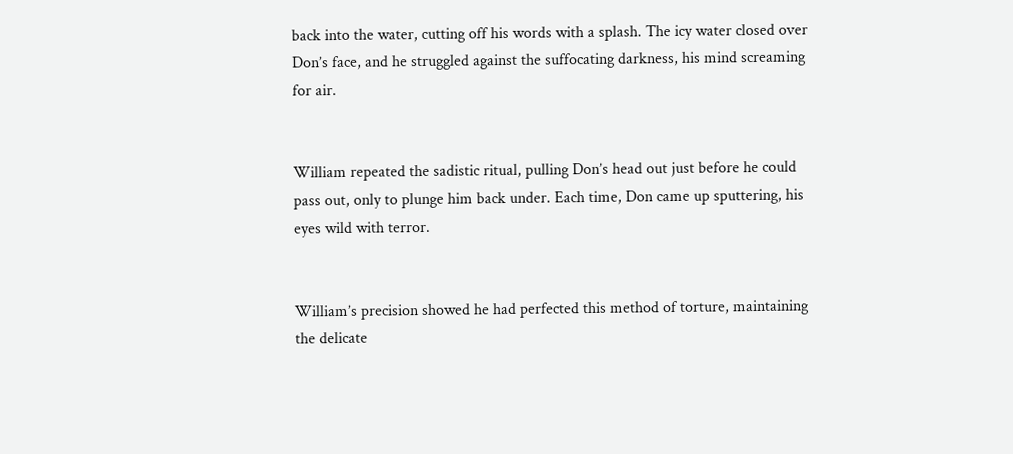back into the water, cutting off his words with a splash. The icy water closed over Don’s face, and he struggled against the suffocating darkness, his mind screaming for air.


William repeated the sadistic ritual, pulling Don’s head out just before he could pass out, only to plunge him back under. Each time, Don came up sputtering, his eyes wild with terror.


William’s precision showed he had perfected this method of torture, maintaining the delicate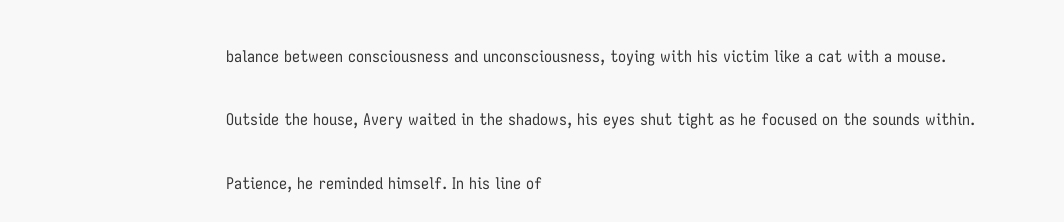balance between consciousness and unconsciousness, toying with his victim like a cat with a mouse.


Outside the house, Avery waited in the shadows, his eyes shut tight as he focused on the sounds within.


Patience, he reminded himself. In his line of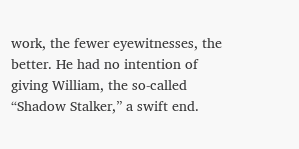work, the fewer eyewitnesses, the better. He had no intention of giving William, the so-called “Shadow Stalker,” a swift end.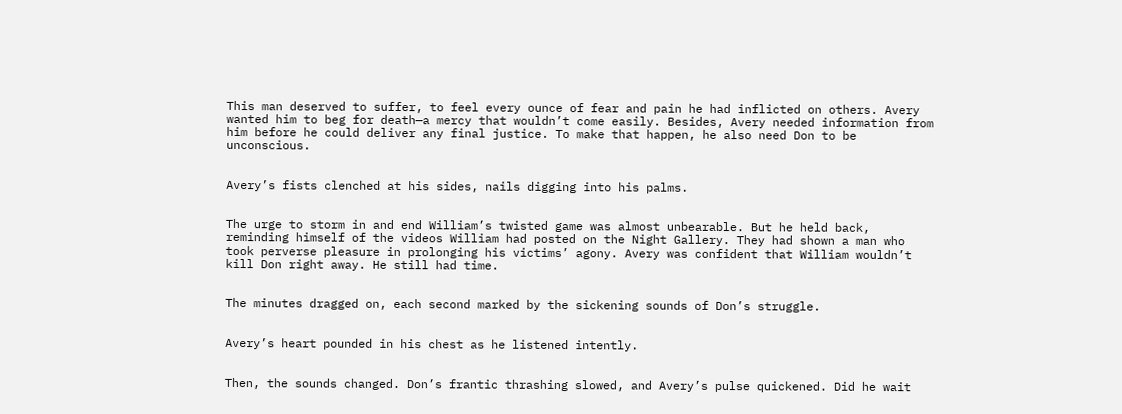This man deserved to suffer, to feel every ounce of fear and pain he had inflicted on others. Avery wanted him to beg for death—a mercy that wouldn’t come easily. Besides, Avery needed information from him before he could deliver any final justice. To make that happen, he also need Don to be unconscious.


Avery’s fists clenched at his sides, nails digging into his palms.


The urge to storm in and end William’s twisted game was almost unbearable. But he held back, reminding himself of the videos William had posted on the Night Gallery. They had shown a man who took perverse pleasure in prolonging his victims’ agony. Avery was confident that William wouldn’t kill Don right away. He still had time.


The minutes dragged on, each second marked by the sickening sounds of Don’s struggle.


Avery’s heart pounded in his chest as he listened intently.


Then, the sounds changed. Don’s frantic thrashing slowed, and Avery’s pulse quickened. Did he wait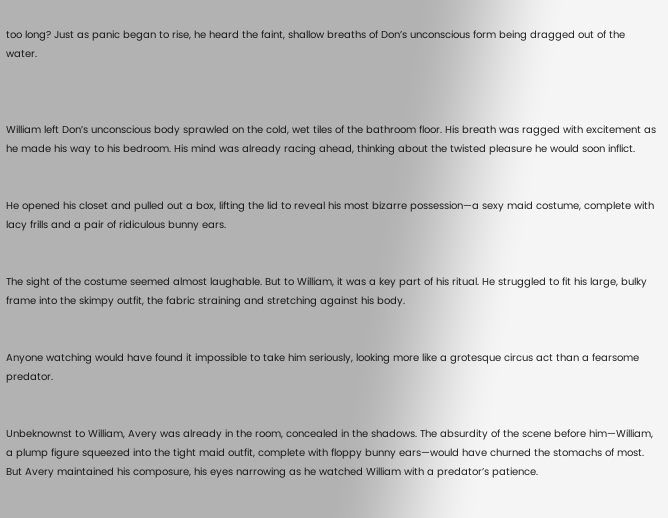too long? Just as panic began to rise, he heard the faint, shallow breaths of Don’s unconscious form being dragged out of the water.



William left Don’s unconscious body sprawled on the cold, wet tiles of the bathroom floor. His breath was ragged with excitement as he made his way to his bedroom. His mind was already racing ahead, thinking about the twisted pleasure he would soon inflict.


He opened his closet and pulled out a box, lifting the lid to reveal his most bizarre possession—a sexy maid costume, complete with lacy frills and a pair of ridiculous bunny ears.


The sight of the costume seemed almost laughable. But to William, it was a key part of his ritual. He struggled to fit his large, bulky frame into the skimpy outfit, the fabric straining and stretching against his body.


Anyone watching would have found it impossible to take him seriously, looking more like a grotesque circus act than a fearsome predator.


Unbeknownst to William, Avery was already in the room, concealed in the shadows. The absurdity of the scene before him—William, a plump figure squeezed into the tight maid outfit, complete with floppy bunny ears—would have churned the stomachs of most. But Avery maintained his composure, his eyes narrowing as he watched William with a predator’s patience.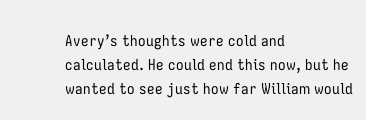Avery’s thoughts were cold and calculated. He could end this now, but he wanted to see just how far William would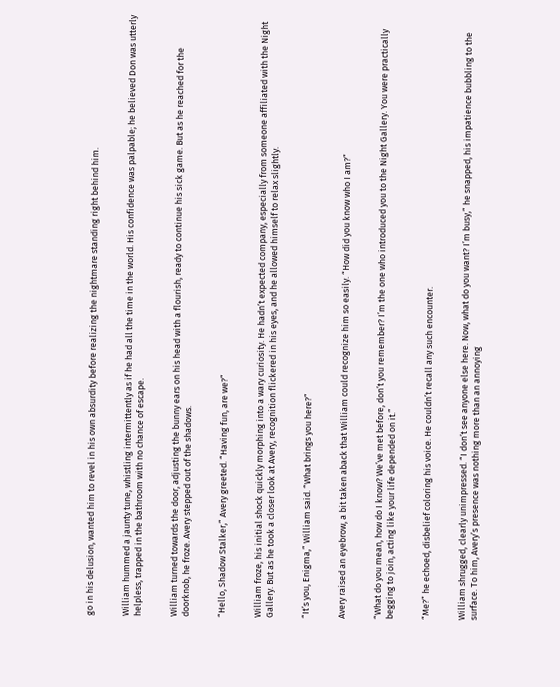go in his delusion, wanted him to revel in his own absurdity before realizing the nightmare standing right behind him.


William hummed a jaunty tune, whistling intermittently as if he had all the time in the world. His confidence was palpable; he believed Don was utterly helpless, trapped in the bathroom with no chance of escape.


William turned towards the door, adjusting the bunny ears on his head with a flourish, ready to continue his sick game. But as he reached for the doorknob, he froze. Avery stepped out of the shadows.


“Hello, Shadow Stalker,” Avery greeted. “Having fun, are we?”


William froze, his initial shock quickly morphing into a wary curiosity. He hadn’t expected company, especially from someone affiliated with the Night Gallery. But as he took a closer look at Avery, recognition flickered in his eyes, and he allowed himself to relax slightly.


“It’s you, Enigma,” William said. “What brings you here?”


Avery raised an eyebrow, a bit taken aback that William could recognize him so easily. “How did you know who I am?”


“What do you mean, how do I know? We’ve met before, don’t you remember? I’m the one who introduced you to the Night Gallery. You were practically begging to join, acting like your life depended on it.”


“Me?” he echoed, disbelief coloring his voice. He couldn’t recall any such encounter.


William shrugged, clearly unimpressed. “I don’t see anyone else here. Now, what do you want? I’m busy,” he snapped, his impatience bubbling to the surface. To him, Avery’s presence was nothing more than an annoying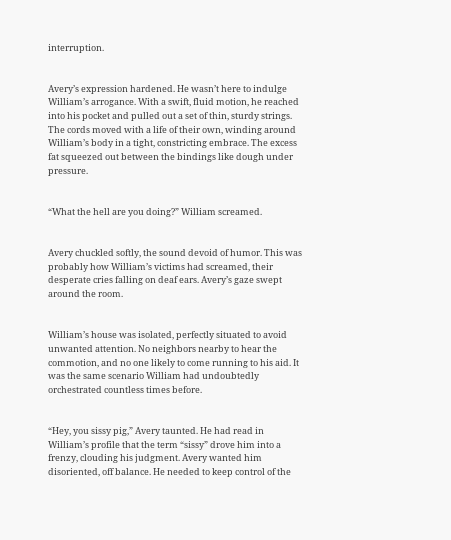interruption.


Avery’s expression hardened. He wasn’t here to indulge William’s arrogance. With a swift, fluid motion, he reached into his pocket and pulled out a set of thin, sturdy strings. The cords moved with a life of their own, winding around William’s body in a tight, constricting embrace. The excess fat squeezed out between the bindings like dough under pressure.


“What the hell are you doing?” William screamed.


Avery chuckled softly, the sound devoid of humor. This was probably how William’s victims had screamed, their desperate cries falling on deaf ears. Avery’s gaze swept around the room.


William’s house was isolated, perfectly situated to avoid unwanted attention. No neighbors nearby to hear the commotion, and no one likely to come running to his aid. It was the same scenario William had undoubtedly orchestrated countless times before.


“Hey, you sissy pig,” Avery taunted. He had read in William’s profile that the term “sissy” drove him into a frenzy, clouding his judgment. Avery wanted him disoriented, off balance. He needed to keep control of the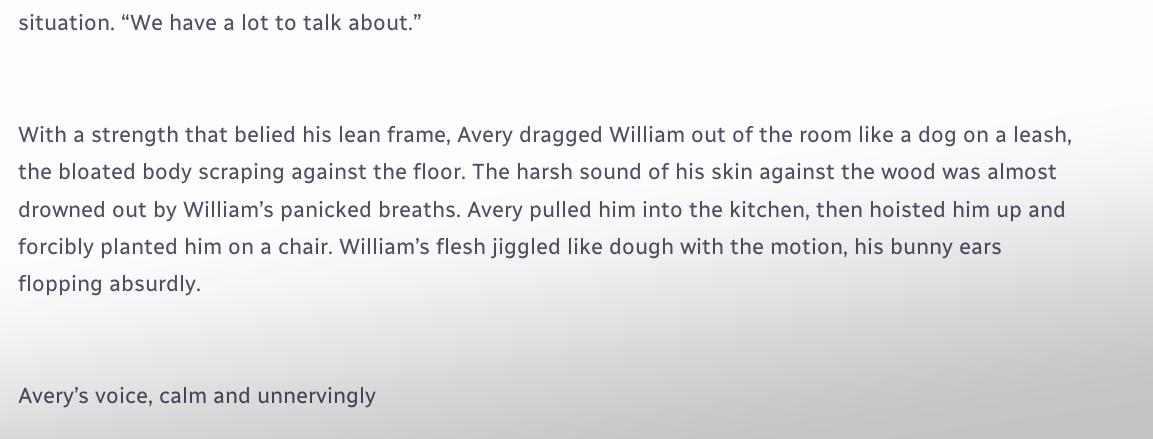situation. “We have a lot to talk about.”


With a strength that belied his lean frame, Avery dragged William out of the room like a dog on a leash, the bloated body scraping against the floor. The harsh sound of his skin against the wood was almost drowned out by William’s panicked breaths. Avery pulled him into the kitchen, then hoisted him up and forcibly planted him on a chair. William’s flesh jiggled like dough with the motion, his bunny ears flopping absurdly.


Avery’s voice, calm and unnervingly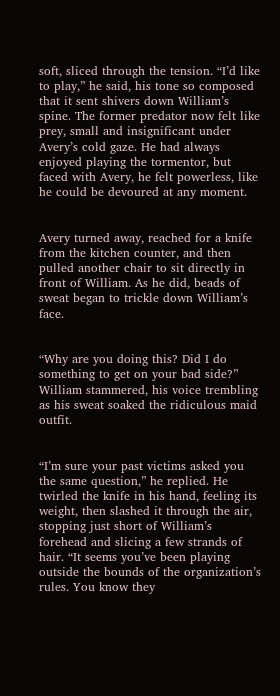soft, sliced through the tension. “I’d like to play,” he said, his tone so composed that it sent shivers down William’s spine. The former predator now felt like prey, small and insignificant under Avery’s cold gaze. He had always enjoyed playing the tormentor, but faced with Avery, he felt powerless, like he could be devoured at any moment.


Avery turned away, reached for a knife from the kitchen counter, and then pulled another chair to sit directly in front of William. As he did, beads of sweat began to trickle down William’s face.


“Why are you doing this? Did I do something to get on your bad side?” William stammered, his voice trembling as his sweat soaked the ridiculous maid outfit.


“I’m sure your past victims asked you the same question,” he replied. He twirled the knife in his hand, feeling its weight, then slashed it through the air, stopping just short of William’s forehead and slicing a few strands of hair. “It seems you’ve been playing outside the bounds of the organization’s rules. You know they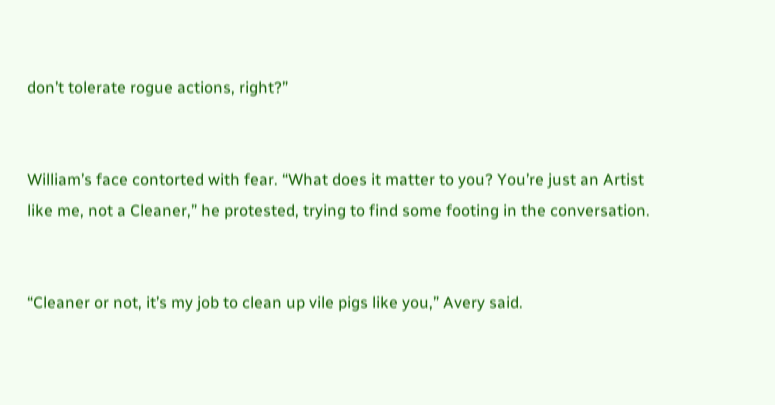don’t tolerate rogue actions, right?”


William’s face contorted with fear. “What does it matter to you? You’re just an Artist like me, not a Cleaner,” he protested, trying to find some footing in the conversation.


“Cleaner or not, it’s my job to clean up vile pigs like you,” Avery said.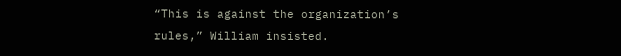“This is against the organization’s rules,” William insisted.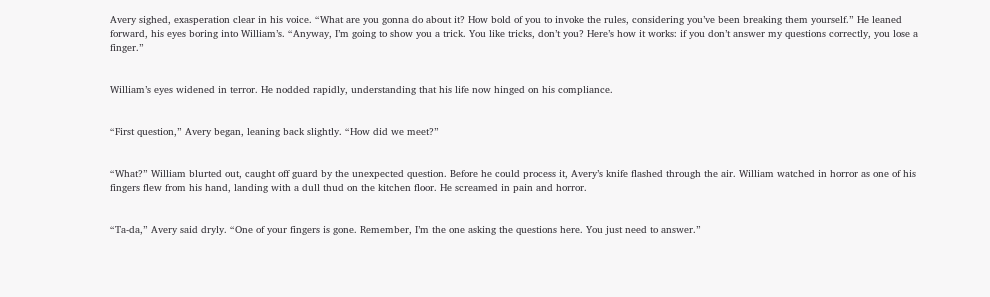Avery sighed, exasperation clear in his voice. “What are you gonna do about it? How bold of you to invoke the rules, considering you’ve been breaking them yourself.” He leaned forward, his eyes boring into William’s. “Anyway, I’m going to show you a trick. You like tricks, don’t you? Here’s how it works: if you don’t answer my questions correctly, you lose a finger.”


William’s eyes widened in terror. He nodded rapidly, understanding that his life now hinged on his compliance.


“First question,” Avery began, leaning back slightly. “How did we meet?”


“What?” William blurted out, caught off guard by the unexpected question. Before he could process it, Avery’s knife flashed through the air. William watched in horror as one of his fingers flew from his hand, landing with a dull thud on the kitchen floor. He screamed in pain and horror.


“Ta-da,” Avery said dryly. “One of your fingers is gone. Remember, I’m the one asking the questions here. You just need to answer.”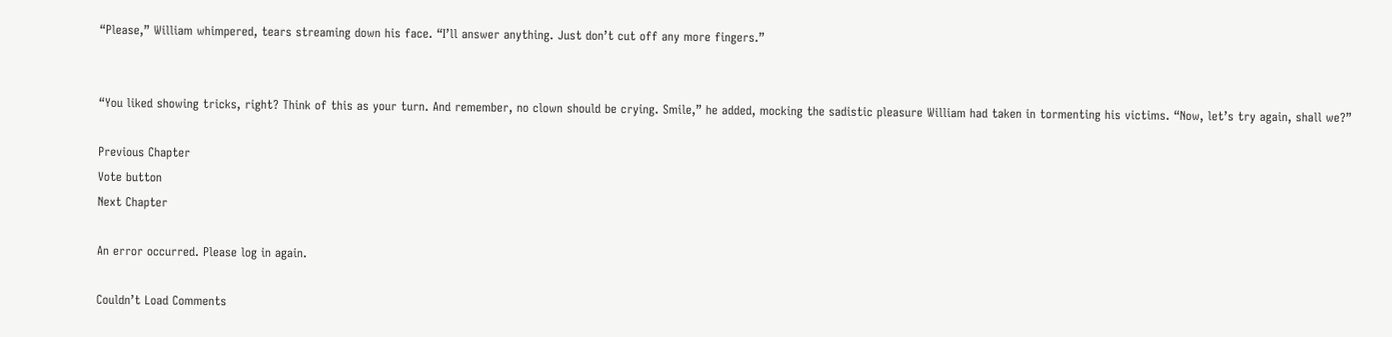“Please,” William whimpered, tears streaming down his face. “I’ll answer anything. Just don’t cut off any more fingers.”


“You liked showing tricks, right? Think of this as your turn. And remember, no clown should be crying. Smile,” he added, mocking the sadistic pleasure William had taken in tormenting his victims. “Now, let’s try again, shall we?”

Previous Chapter
Vote button
Next Chapter

An error occurred. Please log in again.

Couldn’t Load Comments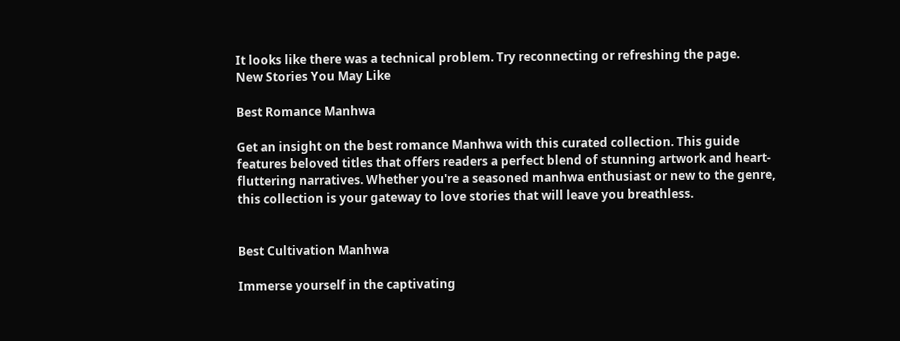It looks like there was a technical problem. Try reconnecting or refreshing the page.
New Stories You May Like

Best Romance Manhwa

Get an insight on the best romance Manhwa with this curated collection. This guide features beloved titles that offers readers a perfect blend of stunning artwork and heart-fluttering narratives. Whether you're a seasoned manhwa enthusiast or new to the genre, this collection is your gateway to love stories that will leave you breathless.


Best Cultivation Manhwa

Immerse yourself in the captivating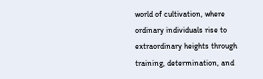world of cultivation, where ordinary individuals rise to extraordinary heights through training, determination, and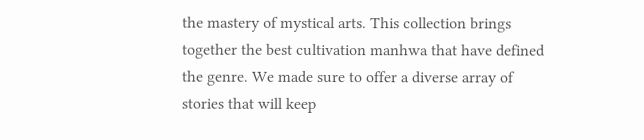the mastery of mystical arts. This collection brings together the best cultivation manhwa that have defined the genre. We made sure to offer a diverse array of stories that will keep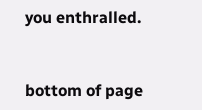you enthralled.


bottom of page